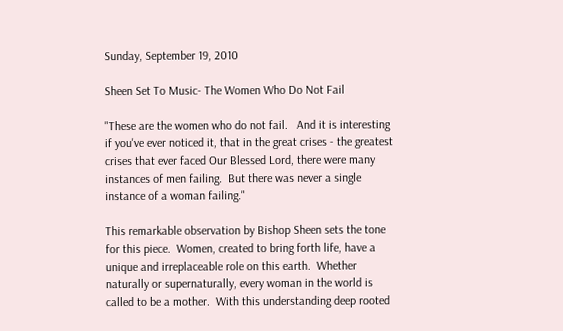Sunday, September 19, 2010

Sheen Set To Music- The Women Who Do Not Fail

"These are the women who do not fail.   And it is interesting if you've ever noticed it, that in the great crises - the greatest crises that ever faced Our Blessed Lord, there were many instances of men failing.  But there was never a single instance of a woman failing."

This remarkable observation by Bishop Sheen sets the tone for this piece.  Women, created to bring forth life, have a unique and irreplaceable role on this earth.  Whether naturally or supernaturally, every woman in the world is called to be a mother.  With this understanding deep rooted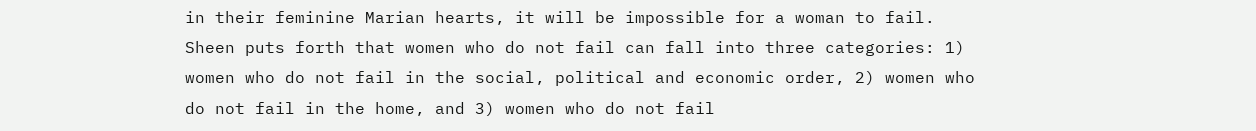in their feminine Marian hearts, it will be impossible for a woman to fail.  Sheen puts forth that women who do not fail can fall into three categories: 1) women who do not fail in the social, political and economic order, 2) women who do not fail in the home, and 3) women who do not fail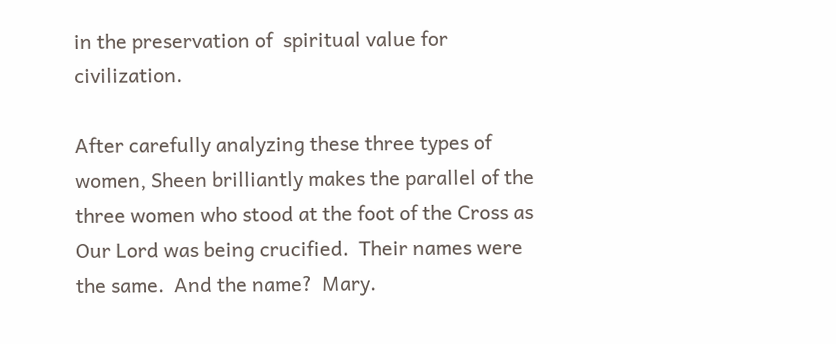in the preservation of  spiritual value for civilization.

After carefully analyzing these three types of women, Sheen brilliantly makes the parallel of the three women who stood at the foot of the Cross as Our Lord was being crucified.  Their names were the same.  And the name?  Mary.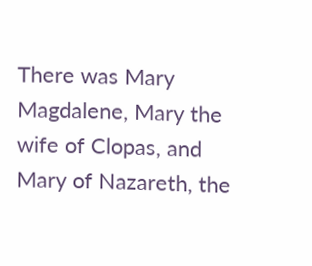There was Mary Magdalene, Mary the wife of Clopas, and Mary of Nazareth, the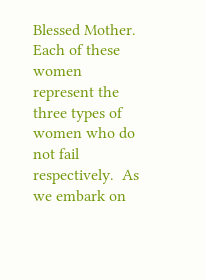Blessed Mother.  Each of these women represent the three types of women who do not fail respectively.  As we embark on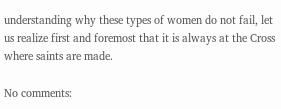understanding why these types of women do not fail, let us realize first and foremost that it is always at the Cross where saints are made.

No comments: